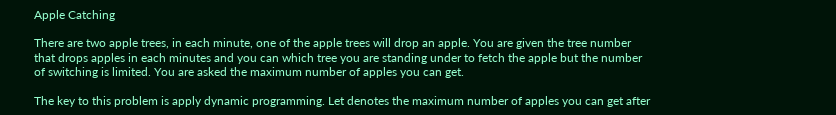Apple Catching

There are two apple trees, in each minute, one of the apple trees will drop an apple. You are given the tree number that drops apples in each minutes and you can which tree you are standing under to fetch the apple but the number of switching is limited. You are asked the maximum number of apples you can get.

The key to this problem is apply dynamic programming. Let denotes the maximum number of apples you can get after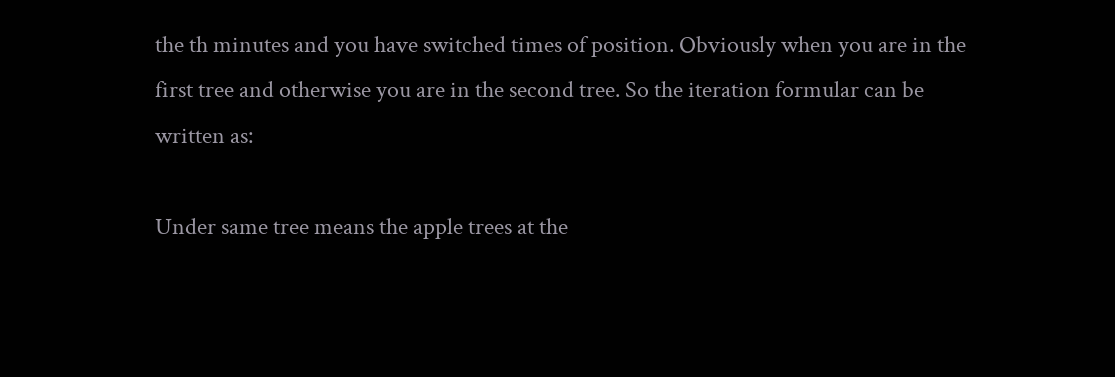the th minutes and you have switched times of position. Obviously when you are in the first tree and otherwise you are in the second tree. So the iteration formular can be written as:

Under same tree means the apple trees at the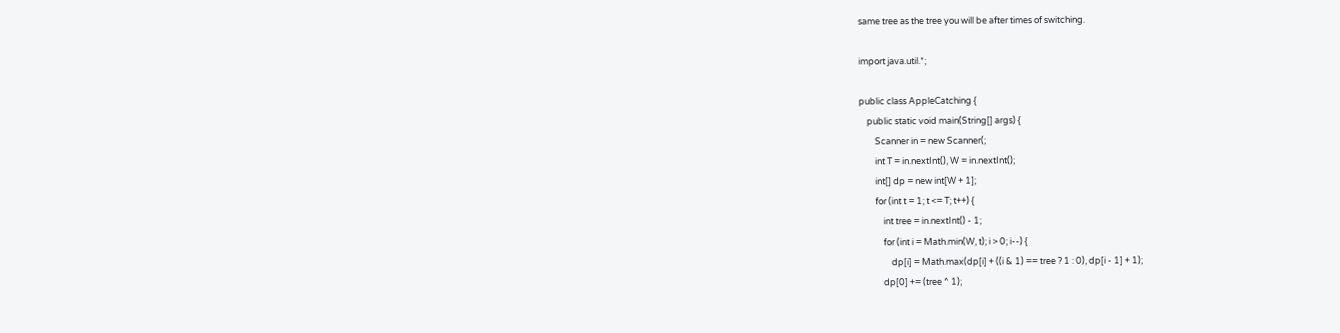same tree as the tree you will be after times of switching.

import java.util.*;

public class AppleCatching {
    public static void main(String[] args) {
        Scanner in = new Scanner(;
        int T = in.nextInt(), W = in.nextInt();
        int[] dp = new int[W + 1];
        for (int t = 1; t <= T; t++) {
            int tree = in.nextInt() - 1;
            for (int i = Math.min(W, t); i > 0; i--) {
                dp[i] = Math.max(dp[i] + ((i & 1) == tree ? 1 : 0), dp[i - 1] + 1);
            dp[0] += (tree ^ 1);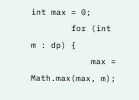int max = 0;
        for (int m : dp) {
            max = Math.max(max, m);